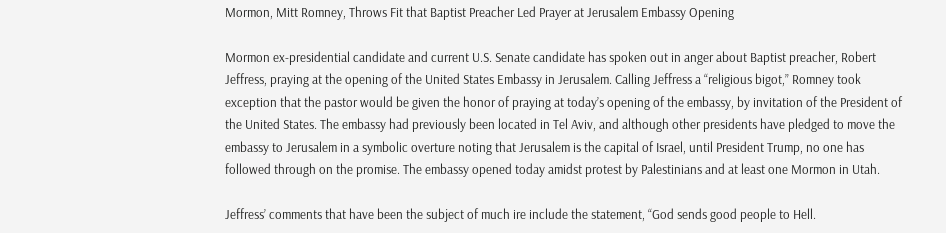Mormon, Mitt Romney, Throws Fit that Baptist Preacher Led Prayer at Jerusalem Embassy Opening

Mormon ex-presidential candidate and current U.S. Senate candidate has spoken out in anger about Baptist preacher, Robert Jeffress, praying at the opening of the United States Embassy in Jerusalem. Calling Jeffress a “religious bigot,” Romney took exception that the pastor would be given the honor of praying at today’s opening of the embassy, by invitation of the President of the United States. The embassy had previously been located in Tel Aviv, and although other presidents have pledged to move the embassy to Jerusalem in a symbolic overture noting that Jerusalem is the capital of Israel, until President Trump, no one has followed through on the promise. The embassy opened today amidst protest by Palestinians and at least one Mormon in Utah.

Jeffress’ comments that have been the subject of much ire include the statement, “God sends good people to Hell.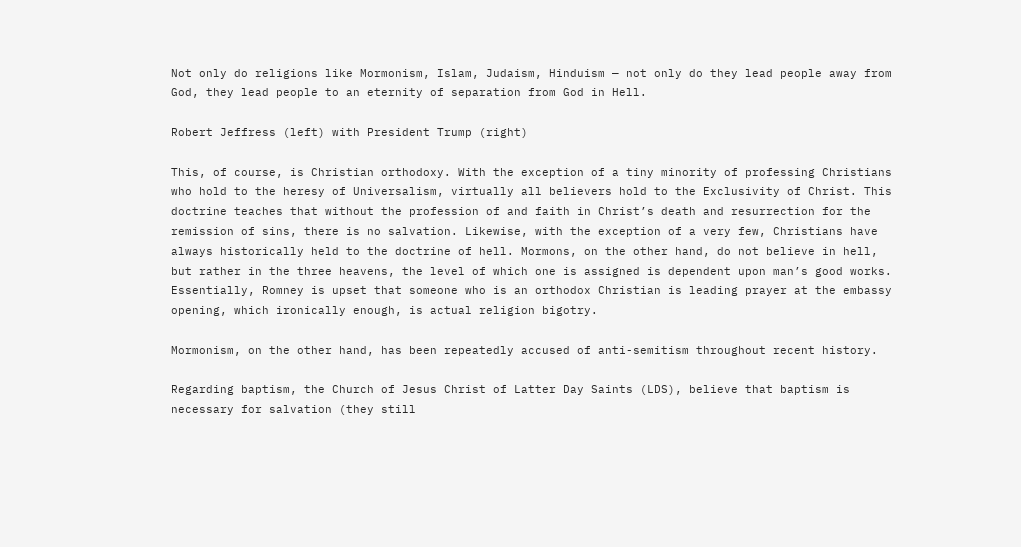Not only do religions like Mormonism, Islam, Judaism, Hinduism — not only do they lead people away from God, they lead people to an eternity of separation from God in Hell.

Robert Jeffress (left) with President Trump (right)

This, of course, is Christian orthodoxy. With the exception of a tiny minority of professing Christians who hold to the heresy of Universalism, virtually all believers hold to the Exclusivity of Christ. This doctrine teaches that without the profession of and faith in Christ’s death and resurrection for the remission of sins, there is no salvation. Likewise, with the exception of a very few, Christians have always historically held to the doctrine of hell. Mormons, on the other hand, do not believe in hell, but rather in the three heavens, the level of which one is assigned is dependent upon man’s good works. Essentially, Romney is upset that someone who is an orthodox Christian is leading prayer at the embassy opening, which ironically enough, is actual religion bigotry.

Mormonism, on the other hand, has been repeatedly accused of anti-semitism throughout recent history.

Regarding baptism, the Church of Jesus Christ of Latter Day Saints (LDS), believe that baptism is necessary for salvation (they still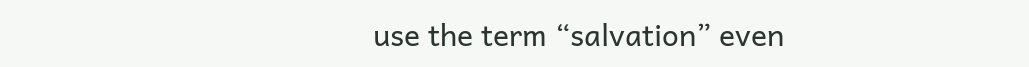use the term “salvation” even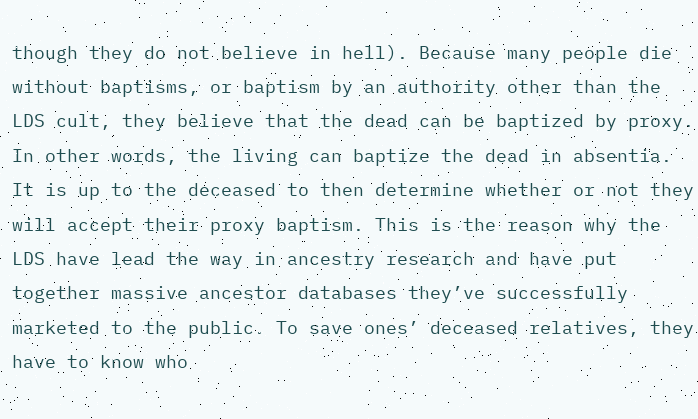though they do not believe in hell). Because many people die without baptisms, or baptism by an authority other than the LDS cult, they believe that the dead can be baptized by proxy. In other words, the living can baptize the dead in absentia. It is up to the deceased to then determine whether or not they will accept their proxy baptism. This is the reason why the LDS have lead the way in ancestry research and have put together massive ancestor databases they’ve successfully marketed to the public. To save ones’ deceased relatives, they have to know who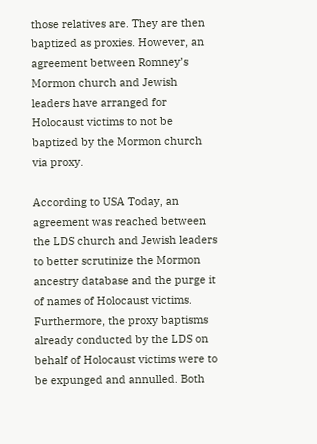those relatives are. They are then baptized as proxies. However, an agreement between Romney’s Mormon church and Jewish leaders have arranged for Holocaust victims to not be baptized by the Mormon church via proxy.

According to USA Today, an agreement was reached between the LDS church and Jewish leaders to better scrutinize the Mormon ancestry database and the purge it of names of Holocaust victims. Furthermore, the proxy baptisms already conducted by the LDS on behalf of Holocaust victims were to be expunged and annulled. Both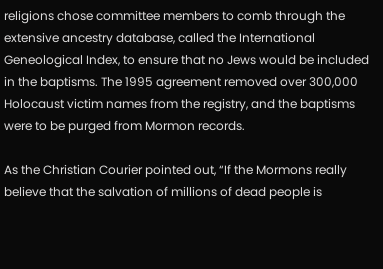religions chose committee members to comb through the extensive ancestry database, called the International Geneological Index, to ensure that no Jews would be included in the baptisms. The 1995 agreement removed over 300,000 Holocaust victim names from the registry, and the baptisms were to be purged from Mormon records.

As the Christian Courier pointed out, “If the Mormons really believe that the salvation of millions of dead people is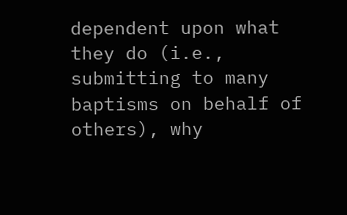dependent upon what they do (i.e., submitting to many baptisms on behalf of others), why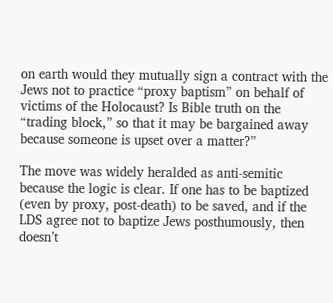on earth would they mutually sign a contract with the Jews not to practice “proxy baptism” on behalf of victims of the Holocaust? Is Bible truth on the “trading block,” so that it may be bargained away because someone is upset over a matter?”

The move was widely heralded as anti-semitic because the logic is clear. If one has to be baptized (even by proxy, post-death) to be saved, and if the LDS agree not to baptize Jews posthumously, then doesn’t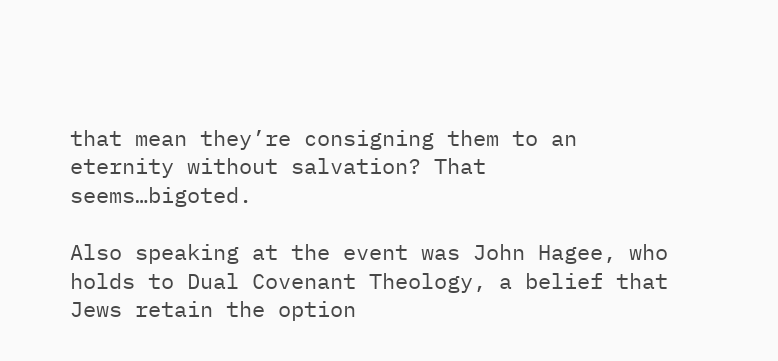that mean they’re consigning them to an eternity without salvation? That seems…bigoted.

Also speaking at the event was John Hagee, who holds to Dual Covenant Theology, a belief that Jews retain the option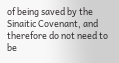of being saved by the Sinaitic Covenant, and therefore do not need to be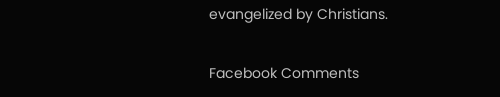evangelized by Christians.

Facebook Comments